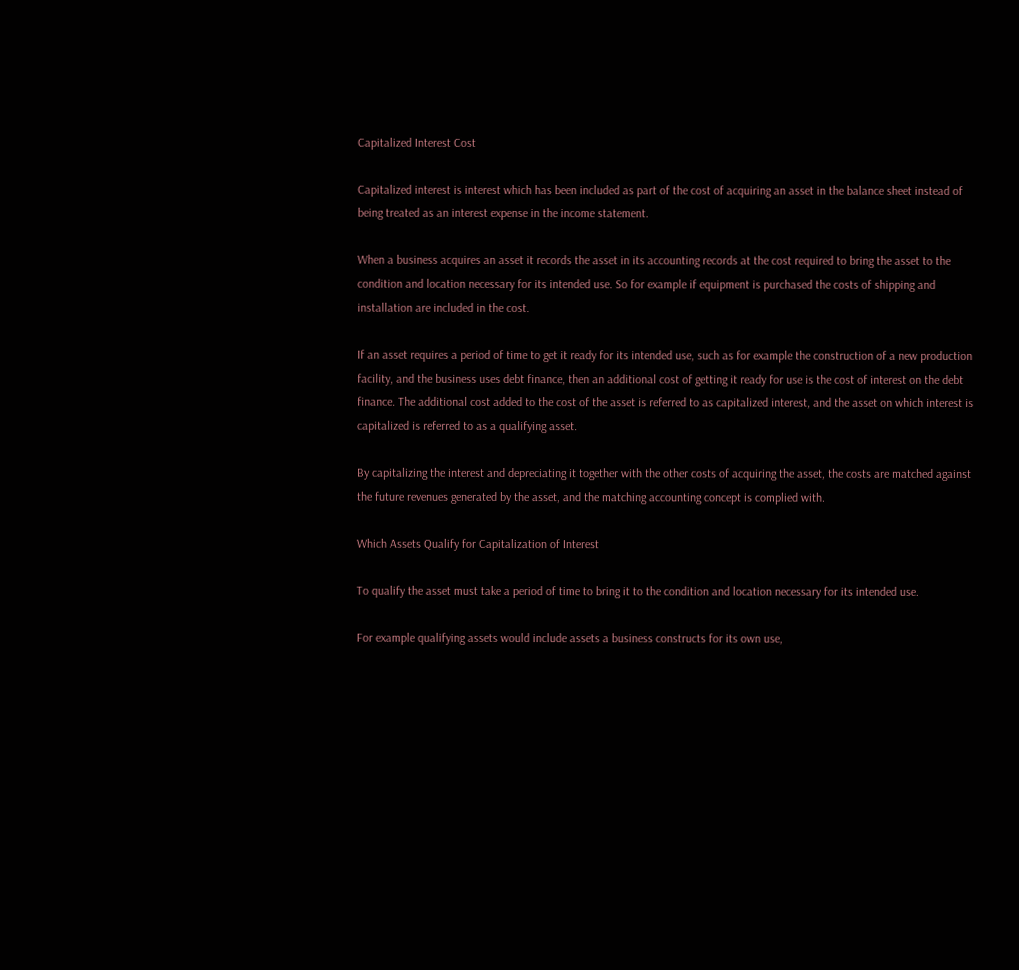Capitalized Interest Cost

Capitalized interest is interest which has been included as part of the cost of acquiring an asset in the balance sheet instead of being treated as an interest expense in the income statement.

When a business acquires an asset it records the asset in its accounting records at the cost required to bring the asset to the condition and location necessary for its intended use. So for example if equipment is purchased the costs of shipping and installation are included in the cost.

If an asset requires a period of time to get it ready for its intended use, such as for example the construction of a new production facility, and the business uses debt finance, then an additional cost of getting it ready for use is the cost of interest on the debt finance. The additional cost added to the cost of the asset is referred to as capitalized interest, and the asset on which interest is capitalized is referred to as a qualifying asset.

By capitalizing the interest and depreciating it together with the other costs of acquiring the asset, the costs are matched against the future revenues generated by the asset, and the matching accounting concept is complied with.

Which Assets Qualify for Capitalization of Interest

To qualify the asset must take a period of time to bring it to the condition and location necessary for its intended use.

For example qualifying assets would include assets a business constructs for its own use,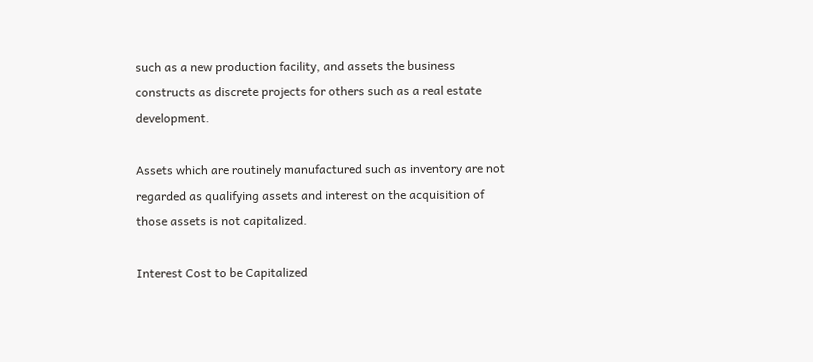such as a new production facility, and assets the business constructs as discrete projects for others such as a real estate development.

Assets which are routinely manufactured such as inventory are not regarded as qualifying assets and interest on the acquisition of those assets is not capitalized.

Interest Cost to be Capitalized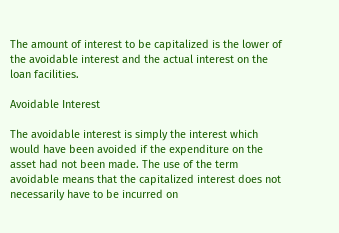The amount of interest to be capitalized is the lower of the avoidable interest and the actual interest on the loan facilities.

Avoidable Interest

The avoidable interest is simply the interest which would have been avoided if the expenditure on the asset had not been made. The use of the term avoidable means that the capitalized interest does not necessarily have to be incurred on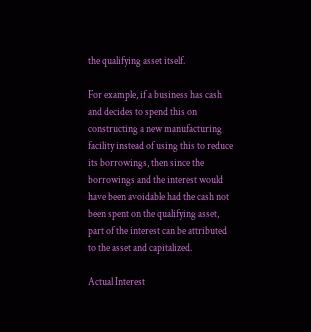the qualifying asset itself.

For example, if a business has cash and decides to spend this on constructing a new manufacturing facility instead of using this to reduce its borrowings, then since the borrowings and the interest would have been avoidable had the cash not been spent on the qualifying asset, part of the interest can be attributed to the asset and capitalized.

Actual Interest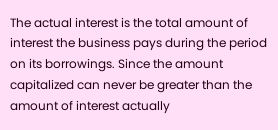The actual interest is the total amount of interest the business pays during the period on its borrowings. Since the amount capitalized can never be greater than the amount of interest actually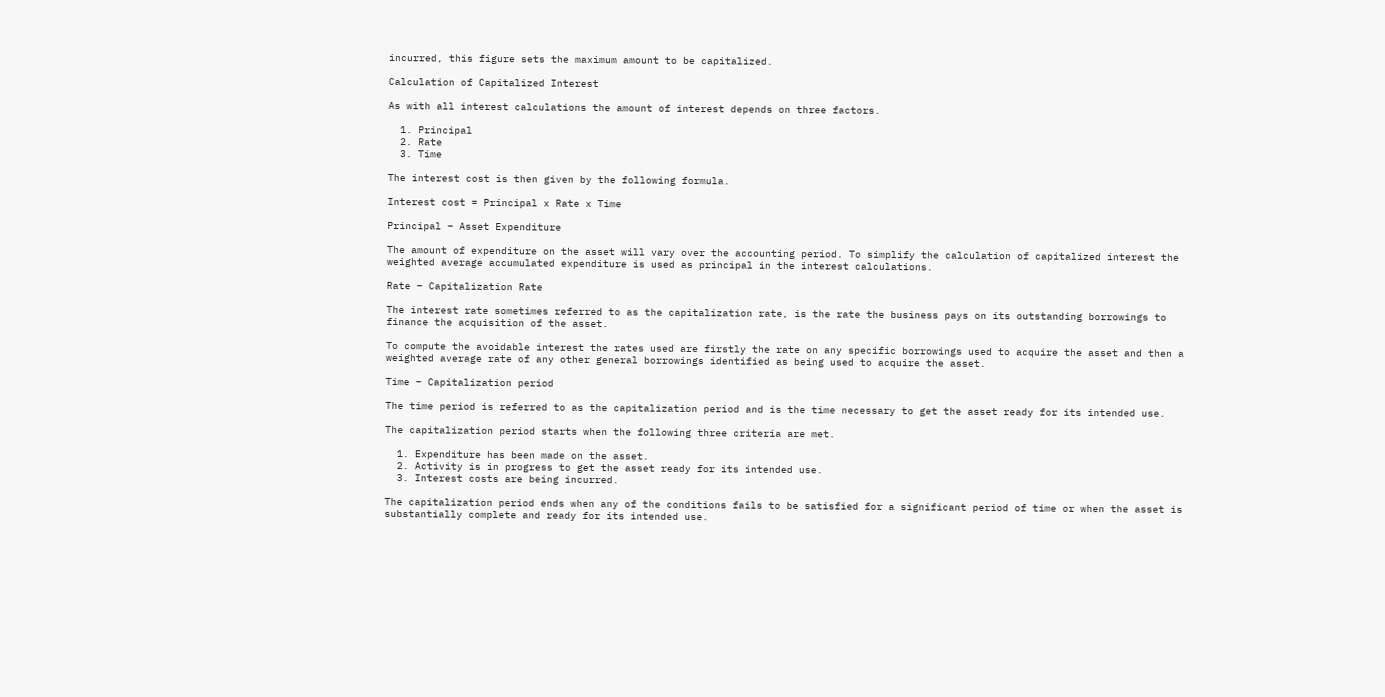incurred, this figure sets the maximum amount to be capitalized.

Calculation of Capitalized Interest

As with all interest calculations the amount of interest depends on three factors.

  1. Principal
  2. Rate
  3. Time

The interest cost is then given by the following formula.

Interest cost = Principal x Rate x Time

Principal – Asset Expenditure

The amount of expenditure on the asset will vary over the accounting period. To simplify the calculation of capitalized interest the weighted average accumulated expenditure is used as principal in the interest calculations.

Rate – Capitalization Rate

The interest rate sometimes referred to as the capitalization rate, is the rate the business pays on its outstanding borrowings to finance the acquisition of the asset.

To compute the avoidable interest the rates used are firstly the rate on any specific borrowings used to acquire the asset and then a weighted average rate of any other general borrowings identified as being used to acquire the asset.

Time – Capitalization period

The time period is referred to as the capitalization period and is the time necessary to get the asset ready for its intended use.

The capitalization period starts when the following three criteria are met.

  1. Expenditure has been made on the asset.
  2. Activity is in progress to get the asset ready for its intended use.
  3. Interest costs are being incurred.

The capitalization period ends when any of the conditions fails to be satisfied for a significant period of time or when the asset is substantially complete and ready for its intended use.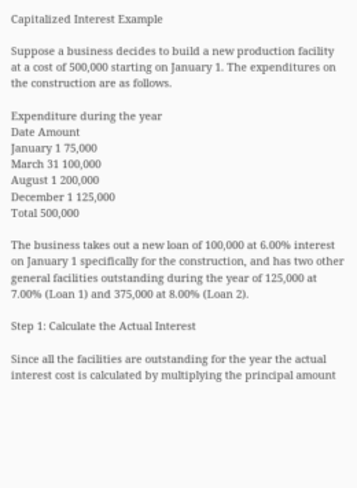Capitalized Interest Example

Suppose a business decides to build a new production facility at a cost of 500,000 starting on January 1. The expenditures on the construction are as follows.

Expenditure during the year
Date Amount
January 1 75,000
March 31 100,000
August 1 200,000
December 1 125,000
Total 500,000

The business takes out a new loan of 100,000 at 6.00% interest on January 1 specifically for the construction, and has two other general facilities outstanding during the year of 125,000 at 7.00% (Loan 1) and 375,000 at 8.00% (Loan 2).

Step 1: Calculate the Actual Interest

Since all the facilities are outstanding for the year the actual interest cost is calculated by multiplying the principal amount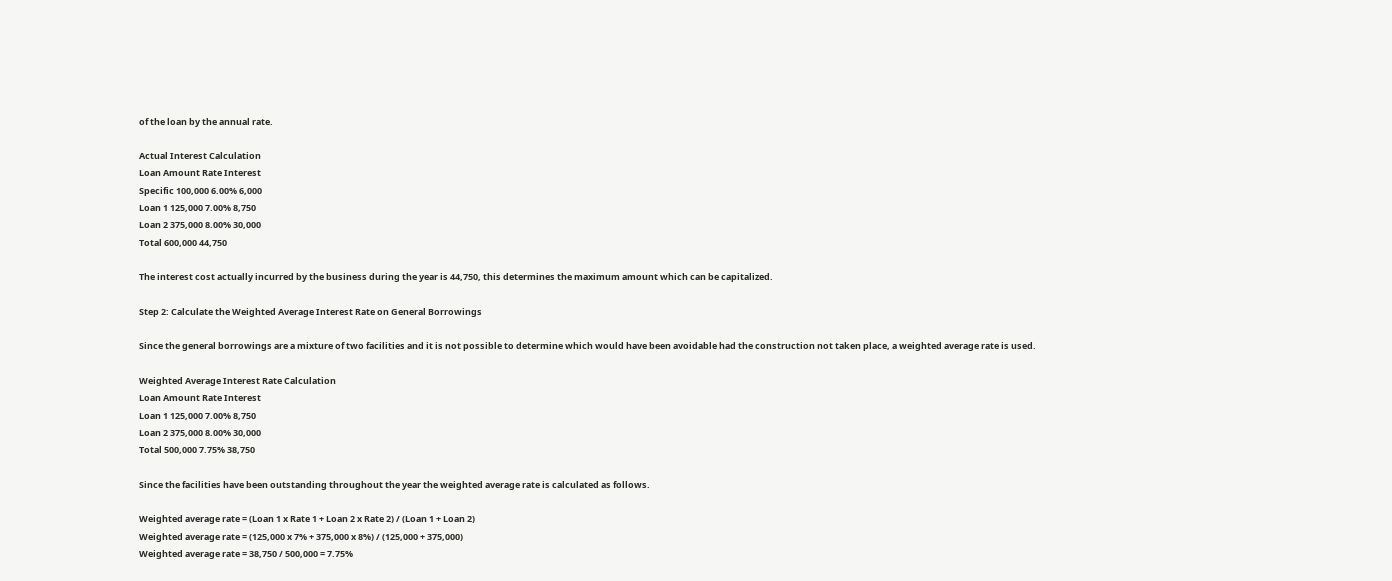of the loan by the annual rate.

Actual Interest Calculation
Loan Amount Rate Interest
Specific 100,000 6.00% 6,000
Loan 1 125,000 7.00% 8,750
Loan 2 375,000 8.00% 30,000
Total 600,000 44,750

The interest cost actually incurred by the business during the year is 44,750, this determines the maximum amount which can be capitalized.

Step 2: Calculate the Weighted Average Interest Rate on General Borrowings

Since the general borrowings are a mixture of two facilities and it is not possible to determine which would have been avoidable had the construction not taken place, a weighted average rate is used.

Weighted Average Interest Rate Calculation
Loan Amount Rate Interest
Loan 1 125,000 7.00% 8,750
Loan 2 375,000 8.00% 30,000
Total 500,000 7.75% 38,750

Since the facilities have been outstanding throughout the year the weighted average rate is calculated as follows.

Weighted average rate = (Loan 1 x Rate 1 + Loan 2 x Rate 2) / (Loan 1 + Loan 2)
Weighted average rate = (125,000 x 7% + 375,000 x 8%) / (125,000 + 375,000)
Weighted average rate = 38,750 / 500,000 = 7.75%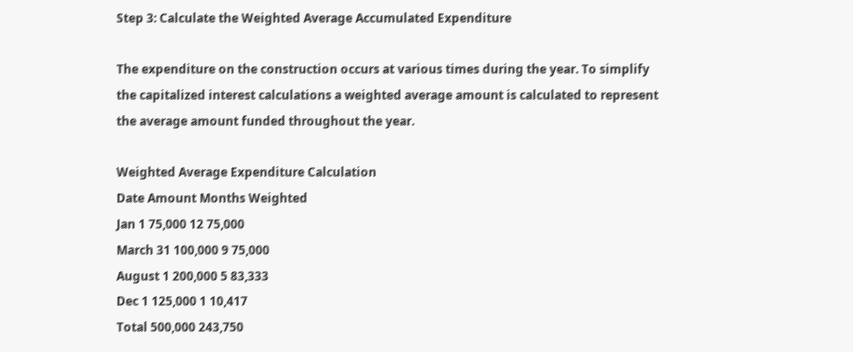Step 3: Calculate the Weighted Average Accumulated Expenditure

The expenditure on the construction occurs at various times during the year. To simplify the capitalized interest calculations a weighted average amount is calculated to represent the average amount funded throughout the year.

Weighted Average Expenditure Calculation
Date Amount Months Weighted
Jan 1 75,000 12 75,000
March 31 100,000 9 75,000
August 1 200,000 5 83,333
Dec 1 125,000 1 10,417
Total 500,000 243,750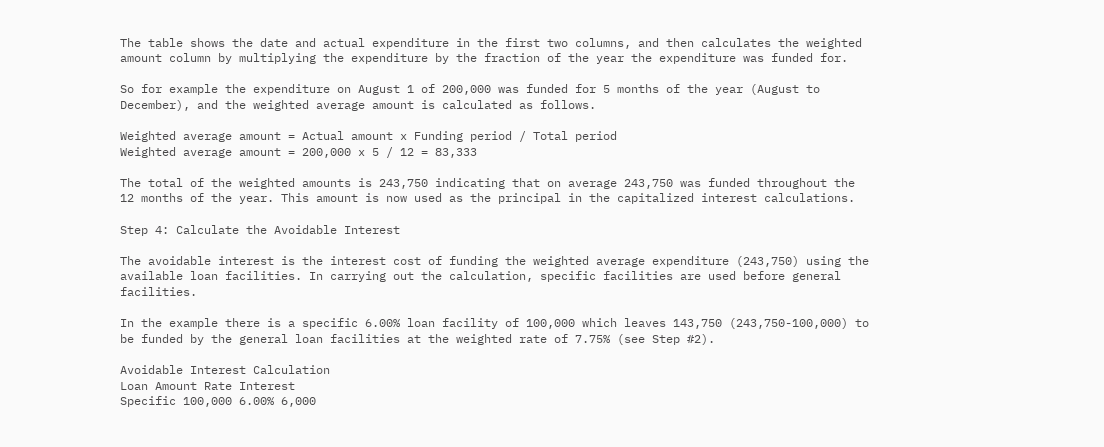The table shows the date and actual expenditure in the first two columns, and then calculates the weighted amount column by multiplying the expenditure by the fraction of the year the expenditure was funded for.

So for example the expenditure on August 1 of 200,000 was funded for 5 months of the year (August to December), and the weighted average amount is calculated as follows.

Weighted average amount = Actual amount x Funding period / Total period
Weighted average amount = 200,000 x 5 / 12 = 83,333

The total of the weighted amounts is 243,750 indicating that on average 243,750 was funded throughout the 12 months of the year. This amount is now used as the principal in the capitalized interest calculations.

Step 4: Calculate the Avoidable Interest

The avoidable interest is the interest cost of funding the weighted average expenditure (243,750) using the available loan facilities. In carrying out the calculation, specific facilities are used before general facilities.

In the example there is a specific 6.00% loan facility of 100,000 which leaves 143,750 (243,750-100,000) to be funded by the general loan facilities at the weighted rate of 7.75% (see Step #2).

Avoidable Interest Calculation
Loan Amount Rate Interest
Specific 100,000 6.00% 6,000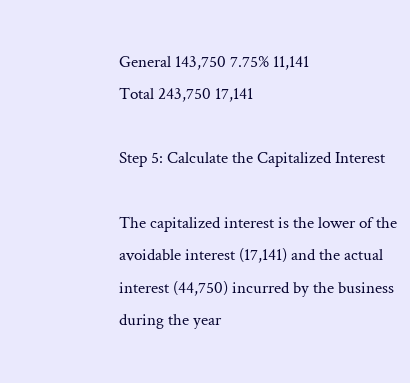General 143,750 7.75% 11,141
Total 243,750 17,141

Step 5: Calculate the Capitalized Interest

The capitalized interest is the lower of the avoidable interest (17,141) and the actual interest (44,750) incurred by the business during the year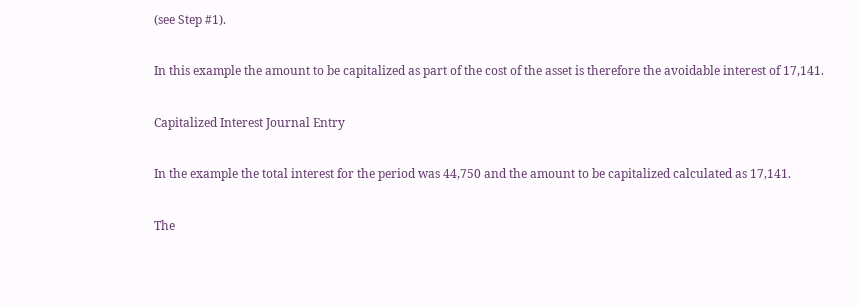(see Step #1).

In this example the amount to be capitalized as part of the cost of the asset is therefore the avoidable interest of 17,141.

Capitalized Interest Journal Entry

In the example the total interest for the period was 44,750 and the amount to be capitalized calculated as 17,141.

The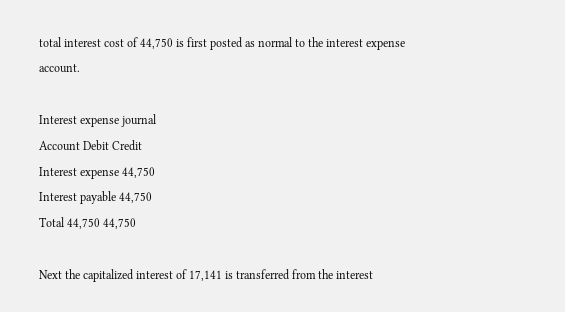total interest cost of 44,750 is first posted as normal to the interest expense account.

Interest expense journal
Account Debit Credit
Interest expense 44,750
Interest payable 44,750
Total 44,750 44,750

Next the capitalized interest of 17,141 is transferred from the interest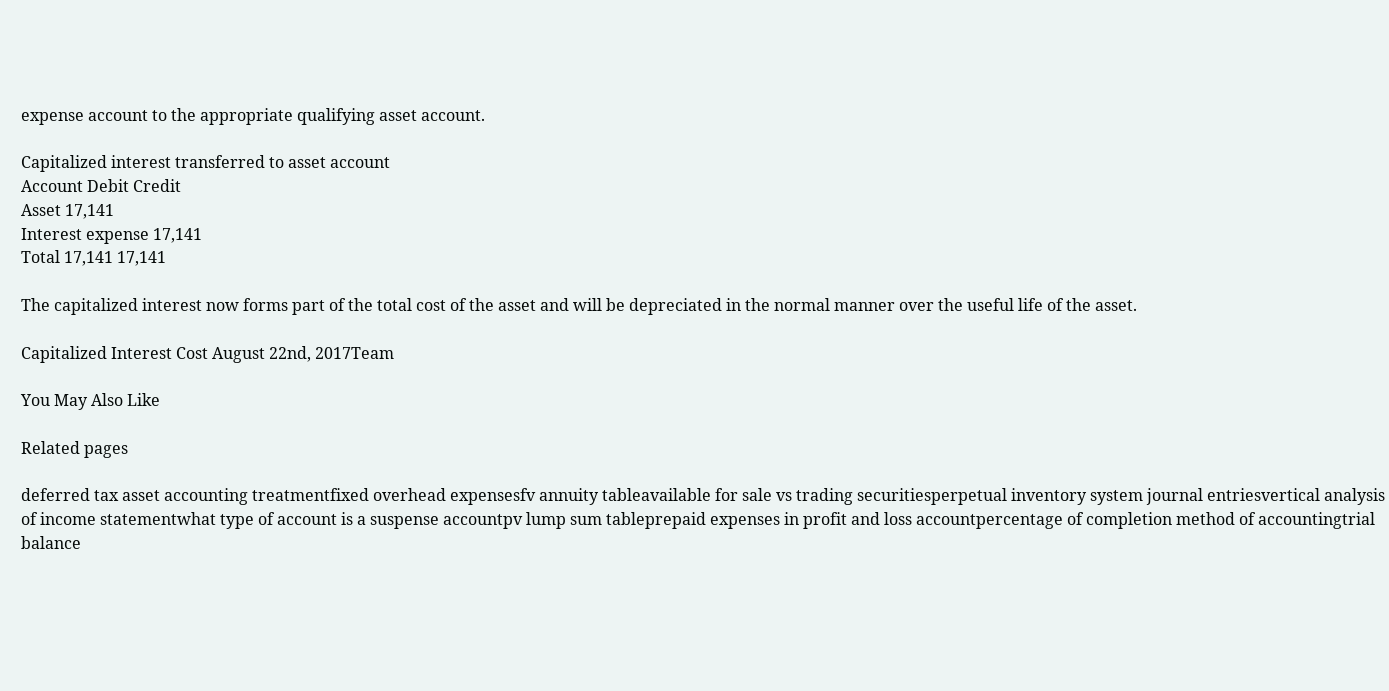expense account to the appropriate qualifying asset account.

Capitalized interest transferred to asset account
Account Debit Credit
Asset 17,141
Interest expense 17,141
Total 17,141 17,141

The capitalized interest now forms part of the total cost of the asset and will be depreciated in the normal manner over the useful life of the asset.

Capitalized Interest Cost August 22nd, 2017Team

You May Also Like

Related pages

deferred tax asset accounting treatmentfixed overhead expensesfv annuity tableavailable for sale vs trading securitiesperpetual inventory system journal entriesvertical analysis of income statementwhat type of account is a suspense accountpv lump sum tableprepaid expenses in profit and loss accountpercentage of completion method of accountingtrial balance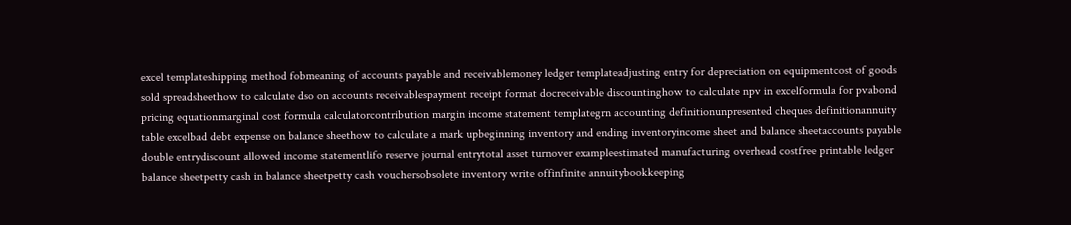excel templateshipping method fobmeaning of accounts payable and receivablemoney ledger templateadjusting entry for depreciation on equipmentcost of goods sold spreadsheethow to calculate dso on accounts receivablespayment receipt format docreceivable discountinghow to calculate npv in excelformula for pvabond pricing equationmarginal cost formula calculatorcontribution margin income statement templategrn accounting definitionunpresented cheques definitionannuity table excelbad debt expense on balance sheethow to calculate a mark upbeginning inventory and ending inventoryincome sheet and balance sheetaccounts payable double entrydiscount allowed income statementlifo reserve journal entrytotal asset turnover exampleestimated manufacturing overhead costfree printable ledger balance sheetpetty cash in balance sheetpetty cash vouchersobsolete inventory write offinfinite annuitybookkeeping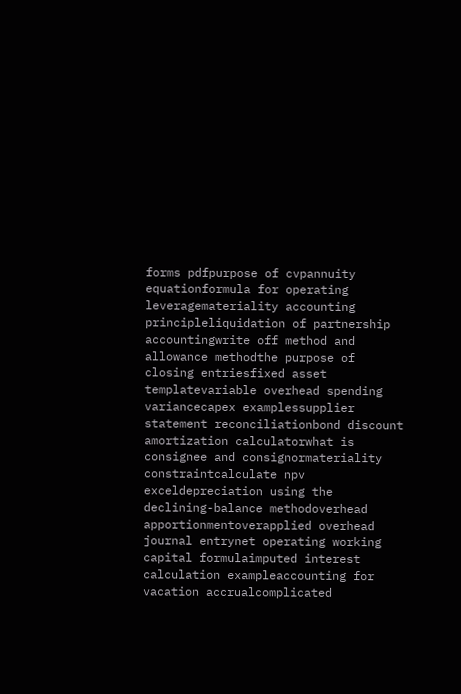forms pdfpurpose of cvpannuity equationformula for operating leveragemateriality accounting principleliquidation of partnership accountingwrite off method and allowance methodthe purpose of closing entriesfixed asset templatevariable overhead spending variancecapex examplessupplier statement reconciliationbond discount amortization calculatorwhat is consignee and consignormateriality constraintcalculate npv exceldepreciation using the declining-balance methodoverhead apportionmentoverapplied overhead journal entrynet operating working capital formulaimputed interest calculation exampleaccounting for vacation accrualcomplicated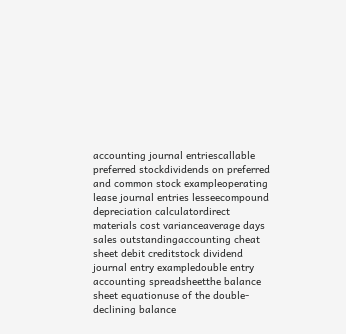accounting journal entriescallable preferred stockdividends on preferred and common stock exampleoperating lease journal entries lesseecompound depreciation calculatordirect materials cost varianceaverage days sales outstandingaccounting cheat sheet debit creditstock dividend journal entry exampledouble entry accounting spreadsheetthe balance sheet equationuse of the double-declining balance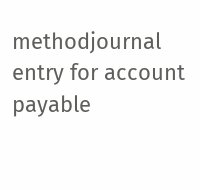methodjournal entry for account payable